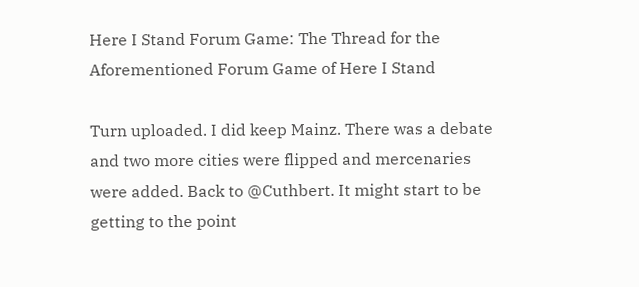Here I Stand Forum Game: The Thread for the Aforementioned Forum Game of Here I Stand

Turn uploaded. I did keep Mainz. There was a debate and two more cities were flipped and mercenaries were added. Back to @Cuthbert. It might start to be getting to the point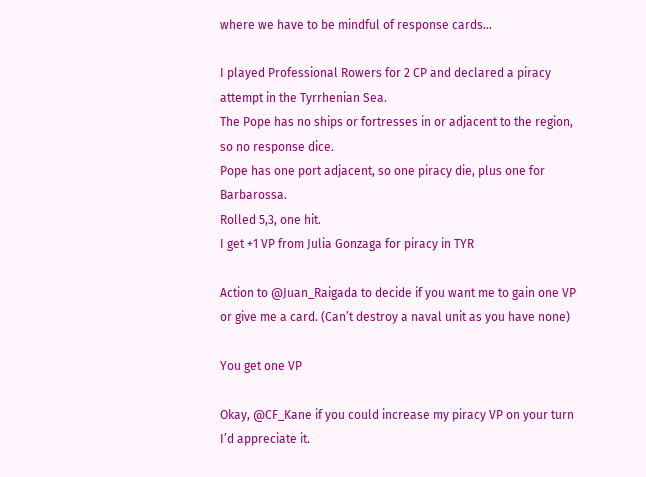where we have to be mindful of response cards…

I played Professional Rowers for 2 CP and declared a piracy attempt in the Tyrrhenian Sea.
The Pope has no ships or fortresses in or adjacent to the region, so no response dice.
Pope has one port adjacent, so one piracy die, plus one for Barbarossa.
Rolled 5,3, one hit.
I get +1 VP from Julia Gonzaga for piracy in TYR

Action to @Juan_Raigada to decide if you want me to gain one VP or give me a card. (Can’t destroy a naval unit as you have none)

You get one VP

Okay, @CF_Kane if you could increase my piracy VP on your turn I’d appreciate it.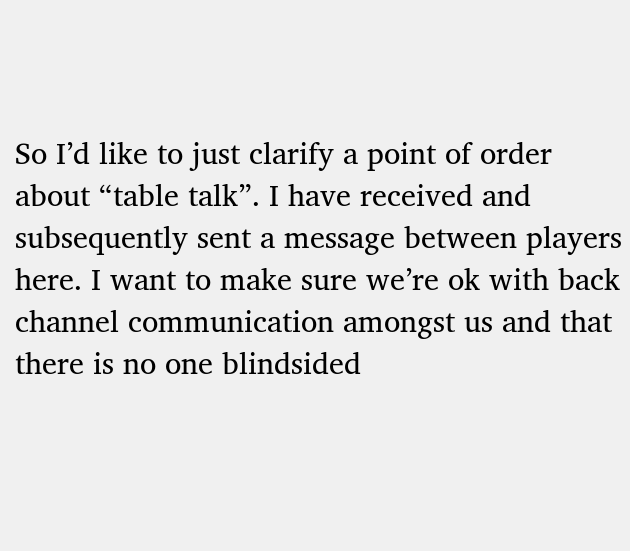So I’d like to just clarify a point of order about “table talk”. I have received and subsequently sent a message between players here. I want to make sure we’re ok with back channel communication amongst us and that there is no one blindsided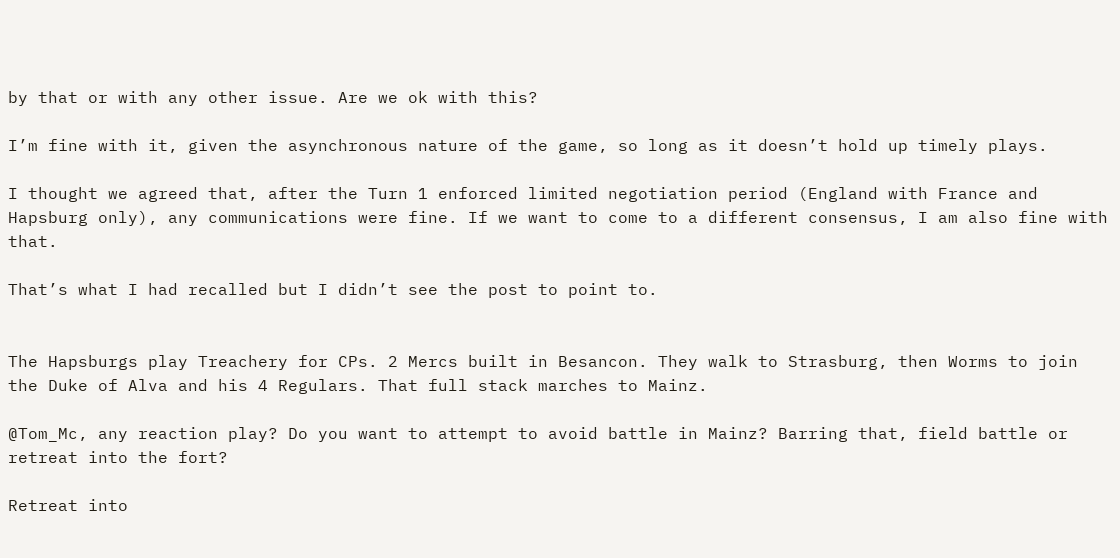by that or with any other issue. Are we ok with this?

I’m fine with it, given the asynchronous nature of the game, so long as it doesn’t hold up timely plays.

I thought we agreed that, after the Turn 1 enforced limited negotiation period (England with France and Hapsburg only), any communications were fine. If we want to come to a different consensus, I am also fine with that.

That’s what I had recalled but I didn’t see the post to point to.


The Hapsburgs play Treachery for CPs. 2 Mercs built in Besancon. They walk to Strasburg, then Worms to join the Duke of Alva and his 4 Regulars. That full stack marches to Mainz.

@Tom_Mc, any reaction play? Do you want to attempt to avoid battle in Mainz? Barring that, field battle or retreat into the fort?

Retreat into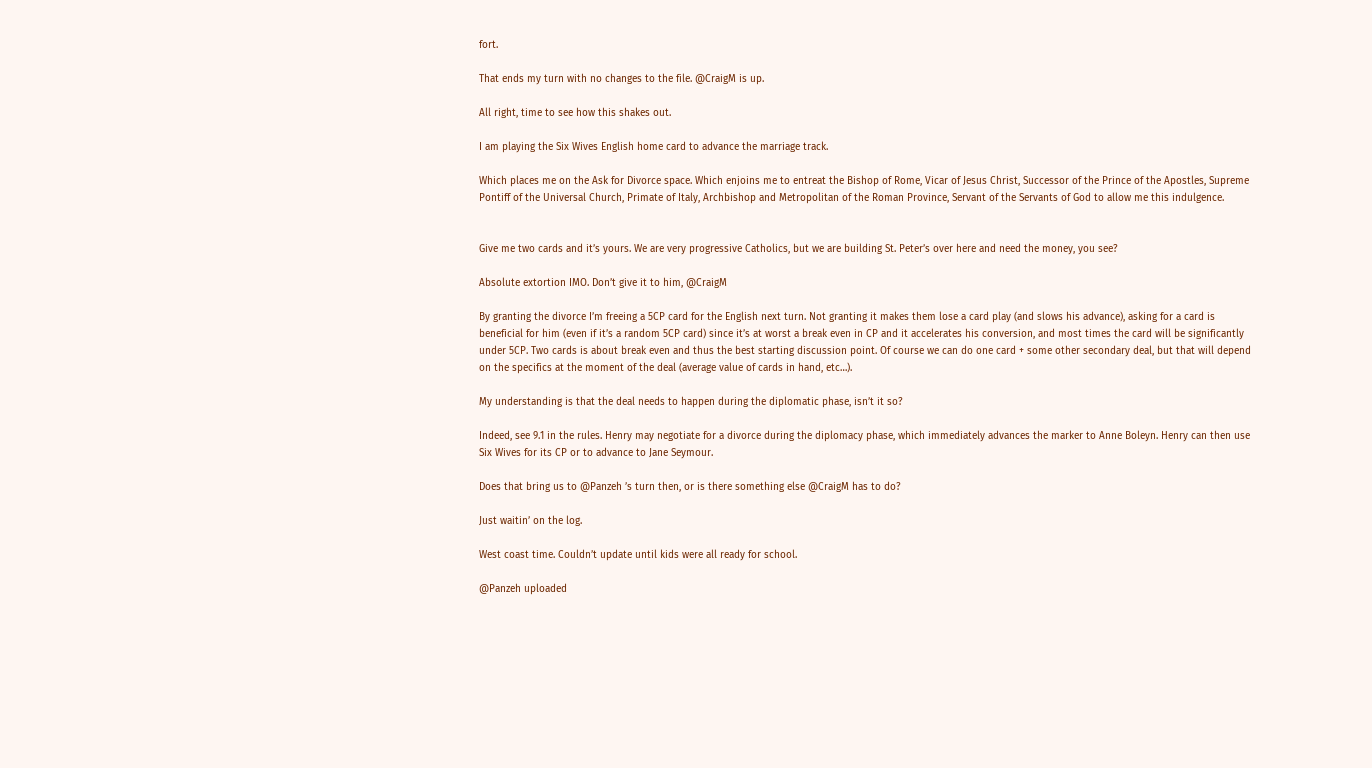fort.

That ends my turn with no changes to the file. @CraigM is up.

All right, time to see how this shakes out.

I am playing the Six Wives English home card to advance the marriage track.

Which places me on the Ask for Divorce space. Which enjoins me to entreat the Bishop of Rome, Vicar of Jesus Christ, Successor of the Prince of the Apostles, Supreme Pontiff of the Universal Church, Primate of Italy, Archbishop and Metropolitan of the Roman Province, Servant of the Servants of God to allow me this indulgence.


Give me two cards and it’s yours. We are very progressive Catholics, but we are building St. Peter’s over here and need the money, you see?

Absolute extortion IMO. Don’t give it to him, @CraigM

By granting the divorce I’m freeing a 5CP card for the English next turn. Not granting it makes them lose a card play (and slows his advance), asking for a card is beneficial for him (even if it’s a random 5CP card) since it’s at worst a break even in CP and it accelerates his conversion, and most times the card will be significantly under 5CP. Two cards is about break even and thus the best starting discussion point. Of course we can do one card + some other secondary deal, but that will depend on the specifics at the moment of the deal (average value of cards in hand, etc…).

My understanding is that the deal needs to happen during the diplomatic phase, isn’t it so?

Indeed, see 9.1 in the rules. Henry may negotiate for a divorce during the diplomacy phase, which immediately advances the marker to Anne Boleyn. Henry can then use Six Wives for its CP or to advance to Jane Seymour.

Does that bring us to @Panzeh ’s turn then, or is there something else @CraigM has to do?

Just waitin’ on the log.

West coast time. Couldn’t update until kids were all ready for school.

@Panzeh uploaded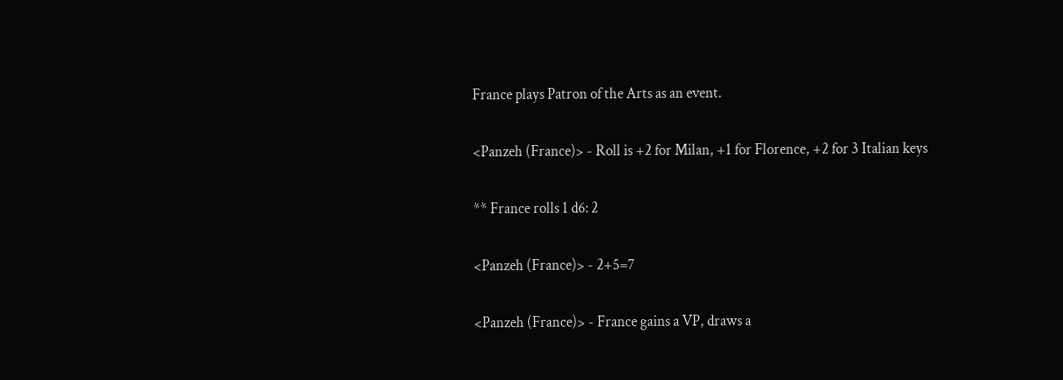France plays Patron of the Arts as an event.

<Panzeh (France)> - Roll is +2 for Milan, +1 for Florence, +2 for 3 Italian keys

** France rolls 1 d6: 2

<Panzeh (France)> - 2+5=7

<Panzeh (France)> - France gains a VP, draws a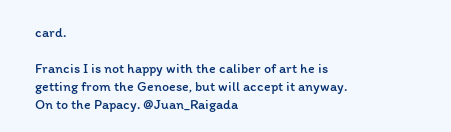card.

Francis I is not happy with the caliber of art he is getting from the Genoese, but will accept it anyway. On to the Papacy. @Juan_Raigada